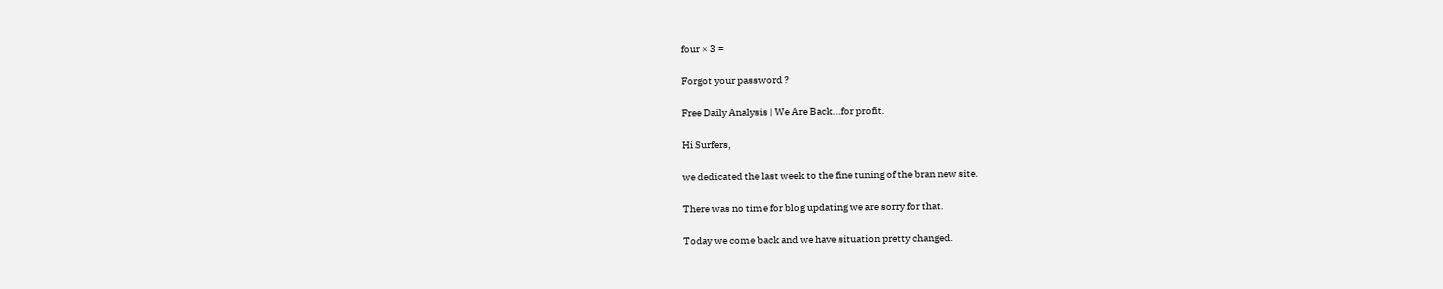four × 3 =

Forgot your password ?

Free Daily Analysis | We Are Back…for profit.

Hi Surfers,

we dedicated the last week to the fine tuning of the bran new site.

There was no time for blog updating we are sorry for that.

Today we come back and we have situation pretty changed.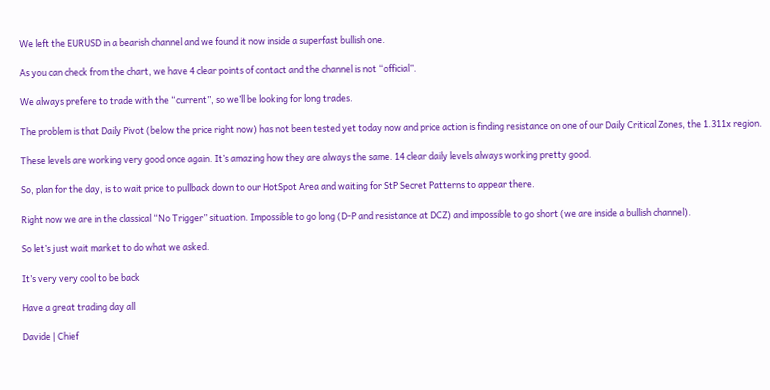We left the EURUSD in a bearish channel and we found it now inside a superfast bullish one.

As you can check from the chart, we have 4 clear points of contact and the channel is not “official”.

We always prefere to trade with the “current”, so we’ll be looking for long trades.

The problem is that Daily Pivot (below the price right now) has not been tested yet today now and price action is finding resistance on one of our Daily Critical Zones, the 1.311x region.

These levels are working very good once again. It’s amazing how they are always the same. 14 clear daily levels always working pretty good.

So, plan for the day, is to wait price to pullback down to our HotSpot Area and waiting for StP Secret Patterns to appear there.

Right now we are in the classical “No Trigger” situation. Impossible to go long (D-P and resistance at DCZ) and impossible to go short (we are inside a bullish channel).

So let’s just wait market to do what we asked.

It’s very very cool to be back

Have a great trading day all

Davide | Chief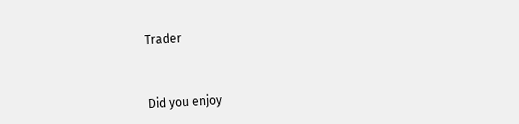Trader



Did you enjoy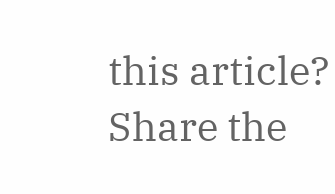this article?
Share the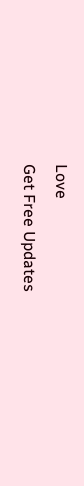Love
Get Free Updates